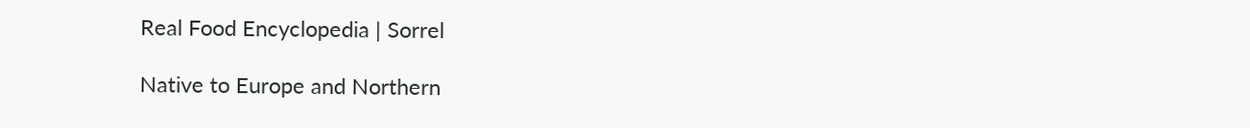Real Food Encyclopedia | Sorrel

Native to Europe and Northern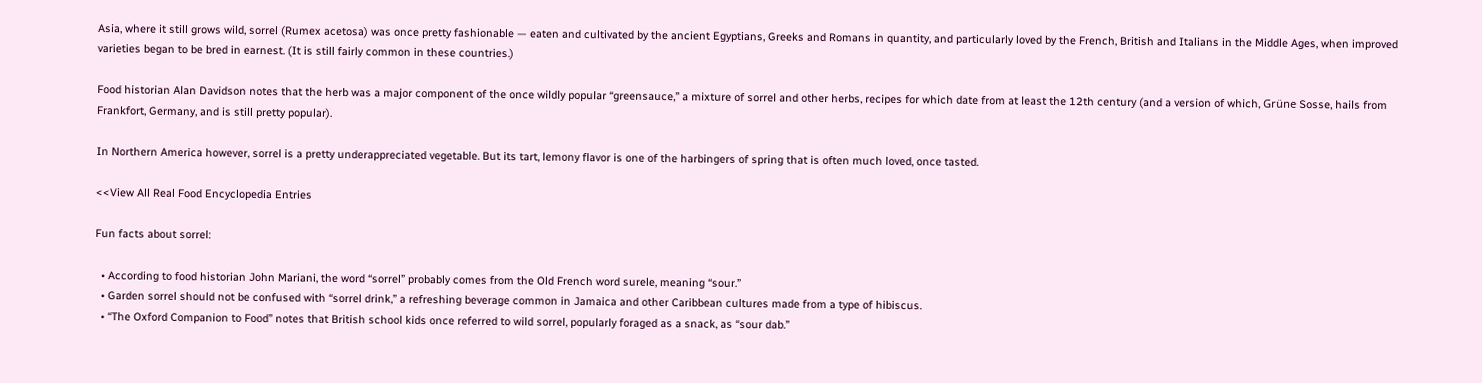Asia, where it still grows wild, sorrel (Rumex acetosa) was once pretty fashionable — eaten and cultivated by the ancient Egyptians, Greeks and Romans in quantity, and particularly loved by the French, British and Italians in the Middle Ages, when improved varieties began to be bred in earnest. (It is still fairly common in these countries.)

Food historian Alan Davidson notes that the herb was a major component of the once wildly popular “greensauce,” a mixture of sorrel and other herbs, recipes for which date from at least the 12th century (and a version of which, Grüne Sosse, hails from Frankfort, Germany, and is still pretty popular).

In Northern America however, sorrel is a pretty underappreciated vegetable. But its tart, lemony flavor is one of the harbingers of spring that is often much loved, once tasted.

<<View All Real Food Encyclopedia Entries

Fun facts about sorrel:

  • According to food historian John Mariani, the word “sorrel” probably comes from the Old French word surele, meaning “sour.”
  • Garden sorrel should not be confused with “sorrel drink,” a refreshing beverage common in Jamaica and other Caribbean cultures made from a type of hibiscus.
  • “The Oxford Companion to Food” notes that British school kids once referred to wild sorrel, popularly foraged as a snack, as “sour dab.”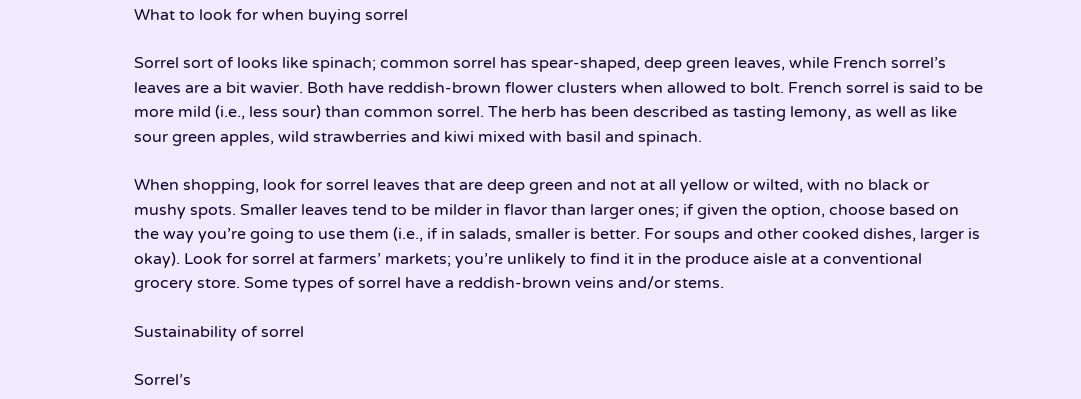What to look for when buying sorrel

Sorrel sort of looks like spinach; common sorrel has spear-shaped, deep green leaves, while French sorrel’s leaves are a bit wavier. Both have reddish-brown flower clusters when allowed to bolt. French sorrel is said to be more mild (i.e., less sour) than common sorrel. The herb has been described as tasting lemony, as well as like sour green apples, wild strawberries and kiwi mixed with basil and spinach.

When shopping, look for sorrel leaves that are deep green and not at all yellow or wilted, with no black or mushy spots. Smaller leaves tend to be milder in flavor than larger ones; if given the option, choose based on the way you’re going to use them (i.e., if in salads, smaller is better. For soups and other cooked dishes, larger is okay). Look for sorrel at farmers’ markets; you’re unlikely to find it in the produce aisle at a conventional grocery store. Some types of sorrel have a reddish-brown veins and/or stems.

Sustainability of sorrel

Sorrel’s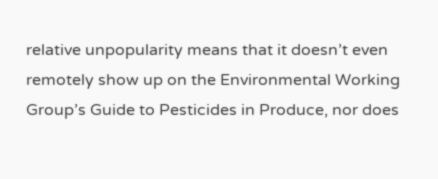relative unpopularity means that it doesn’t even remotely show up on the Environmental Working Group’s Guide to Pesticides in Produce, nor does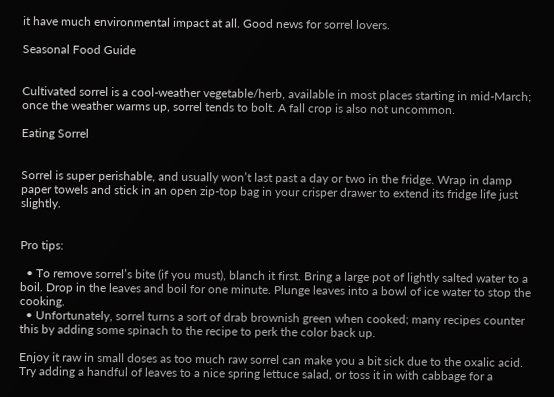it have much environmental impact at all. Good news for sorrel lovers.

Seasonal Food Guide


Cultivated sorrel is a cool-weather vegetable/herb, available in most places starting in mid-March; once the weather warms up, sorrel tends to bolt. A fall crop is also not uncommon.

Eating Sorrel


Sorrel is super perishable, and usually won’t last past a day or two in the fridge. Wrap in damp paper towels and stick in an open zip-top bag in your crisper drawer to extend its fridge life just slightly.


Pro tips:

  • To remove sorrel’s bite (if you must), blanch it first. Bring a large pot of lightly salted water to a boil. Drop in the leaves and boil for one minute. Plunge leaves into a bowl of ice water to stop the cooking.
  • Unfortunately, sorrel turns a sort of drab brownish green when cooked; many recipes counter this by adding some spinach to the recipe to perk the color back up.

Enjoy it raw in small doses as too much raw sorrel can make you a bit sick due to the oxalic acid. Try adding a handful of leaves to a nice spring lettuce salad, or toss it in with cabbage for a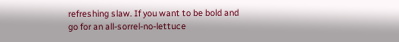refreshing slaw. If you want to be bold and go for an all-sorrel-no-lettuce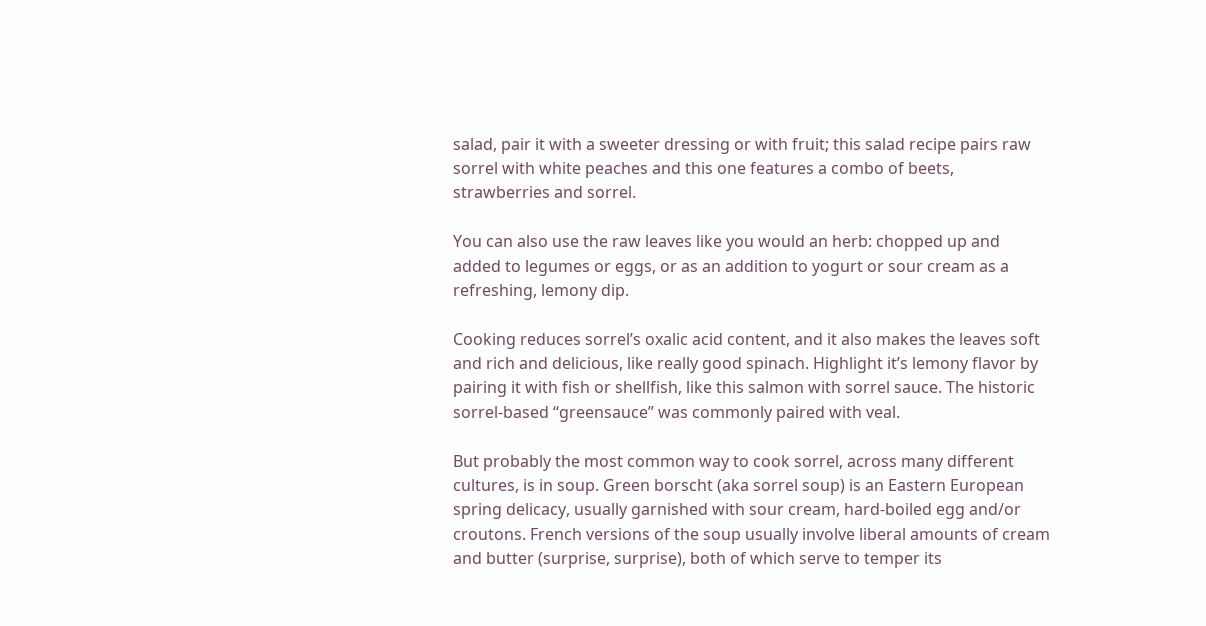salad, pair it with a sweeter dressing or with fruit; this salad recipe pairs raw sorrel with white peaches and this one features a combo of beets, strawberries and sorrel.

You can also use the raw leaves like you would an herb: chopped up and added to legumes or eggs, or as an addition to yogurt or sour cream as a refreshing, lemony dip.

Cooking reduces sorrel’s oxalic acid content, and it also makes the leaves soft and rich and delicious, like really good spinach. Highlight it’s lemony flavor by pairing it with fish or shellfish, like this salmon with sorrel sauce. The historic sorrel-based “greensauce” was commonly paired with veal.

But probably the most common way to cook sorrel, across many different cultures, is in soup. Green borscht (aka sorrel soup) is an Eastern European spring delicacy, usually garnished with sour cream, hard-boiled egg and/or croutons. French versions of the soup usually involve liberal amounts of cream and butter (surprise, surprise), both of which serve to temper its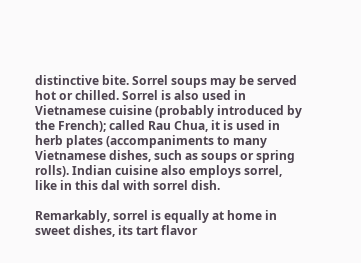distinctive bite. Sorrel soups may be served hot or chilled. Sorrel is also used in Vietnamese cuisine (probably introduced by the French); called Rau Chua, it is used in herb plates (accompaniments to many Vietnamese dishes, such as soups or spring rolls). Indian cuisine also employs sorrel, like in this dal with sorrel dish.

Remarkably, sorrel is equally at home in sweet dishes, its tart flavor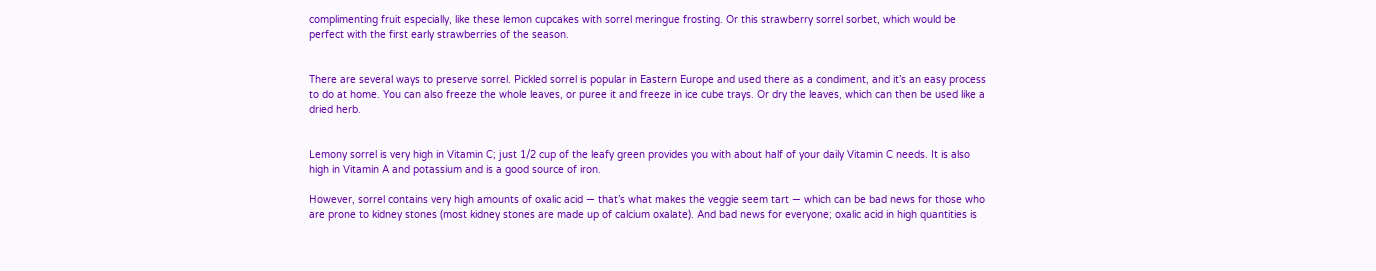complimenting fruit especially, like these lemon cupcakes with sorrel meringue frosting. Or this strawberry sorrel sorbet, which would be perfect with the first early strawberries of the season.


There are several ways to preserve sorrel. Pickled sorrel is popular in Eastern Europe and used there as a condiment, and it’s an easy process to do at home. You can also freeze the whole leaves, or puree it and freeze in ice cube trays. Or dry the leaves, which can then be used like a dried herb.


Lemony sorrel is very high in Vitamin C; just 1/2 cup of the leafy green provides you with about half of your daily Vitamin C needs. It is also high in Vitamin A and potassium and is a good source of iron.

However, sorrel contains very high amounts of oxalic acid — that’s what makes the veggie seem tart — which can be bad news for those who are prone to kidney stones (most kidney stones are made up of calcium oxalate). And bad news for everyone; oxalic acid in high quantities is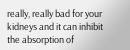really, really bad for your kidneys and it can inhibit the absorption of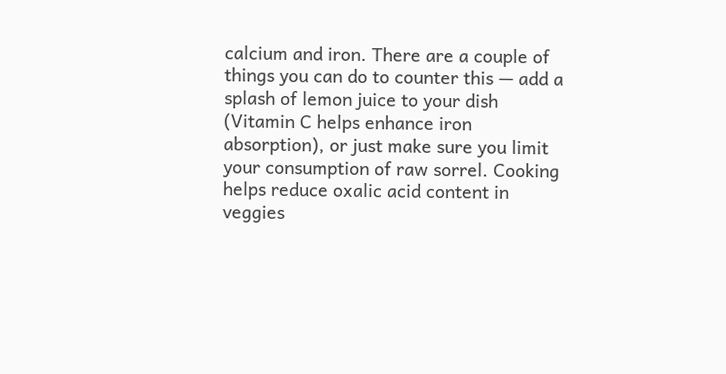calcium and iron. There are a couple of things you can do to counter this — add a splash of lemon juice to your dish (Vitamin C helps enhance iron absorption), or just make sure you limit your consumption of raw sorrel. Cooking helps reduce oxalic acid content in veggies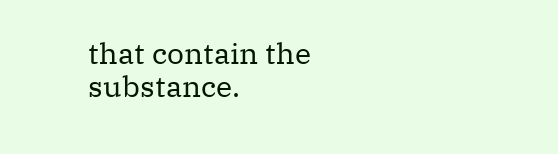that contain the substance.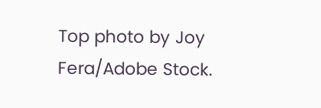Top photo by Joy Fera/Adobe Stock.